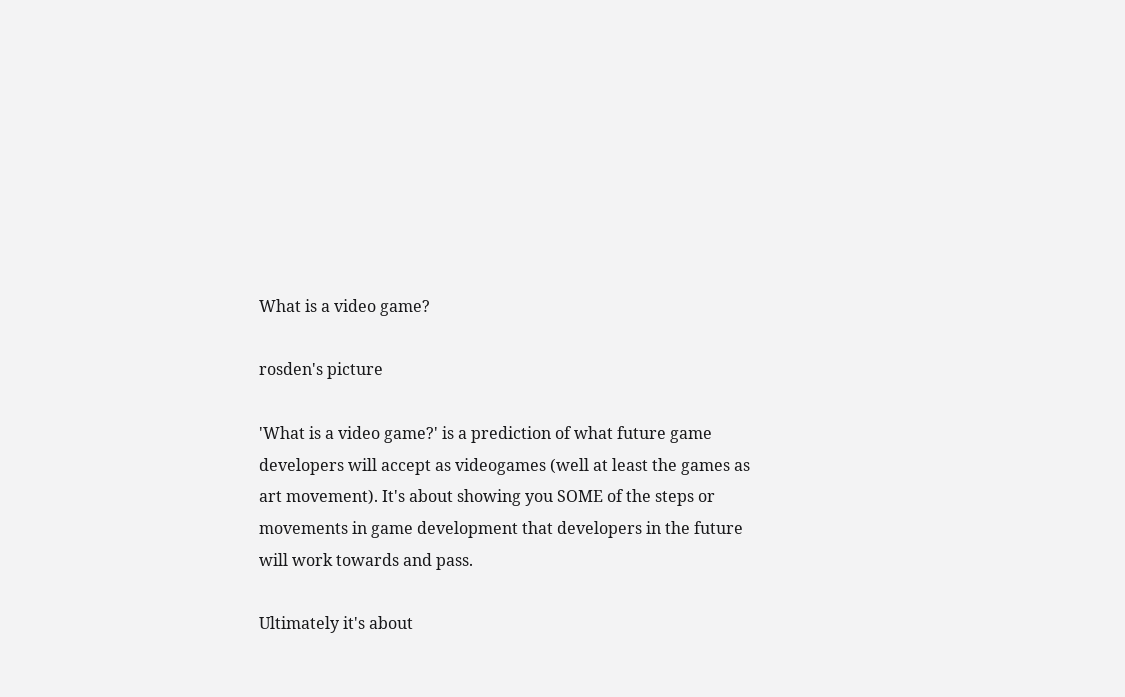What is a video game?

rosden's picture

'What is a video game?' is a prediction of what future game developers will accept as videogames (well at least the games as art movement). It's about showing you SOME of the steps or movements in game development that developers in the future will work towards and pass.

Ultimately it's about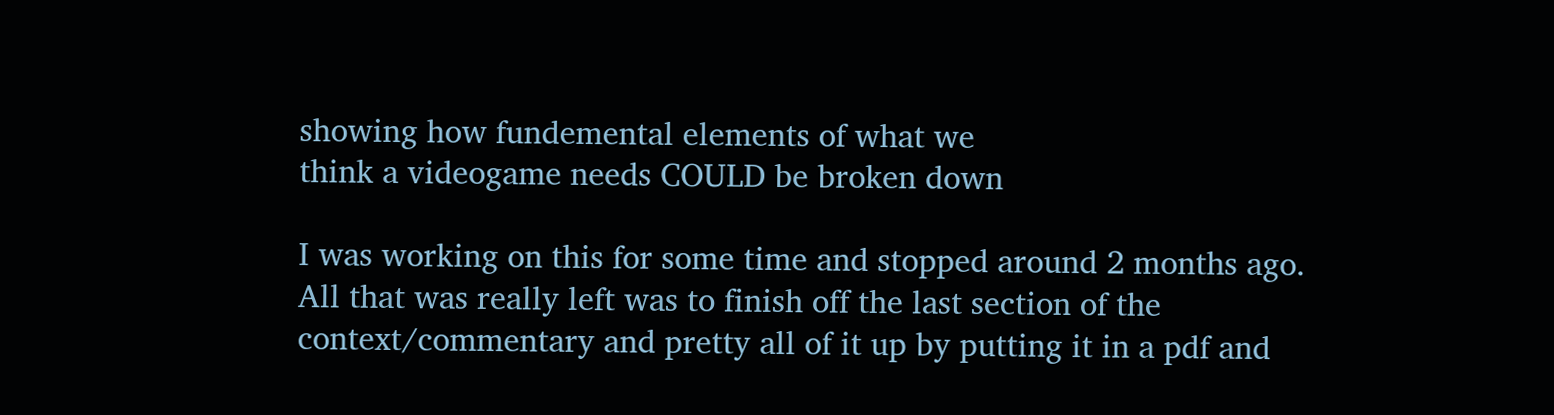showing how fundemental elements of what we
think a videogame needs COULD be broken down

I was working on this for some time and stopped around 2 months ago.
All that was really left was to finish off the last section of the context/commentary and pretty all of it up by putting it in a pdf and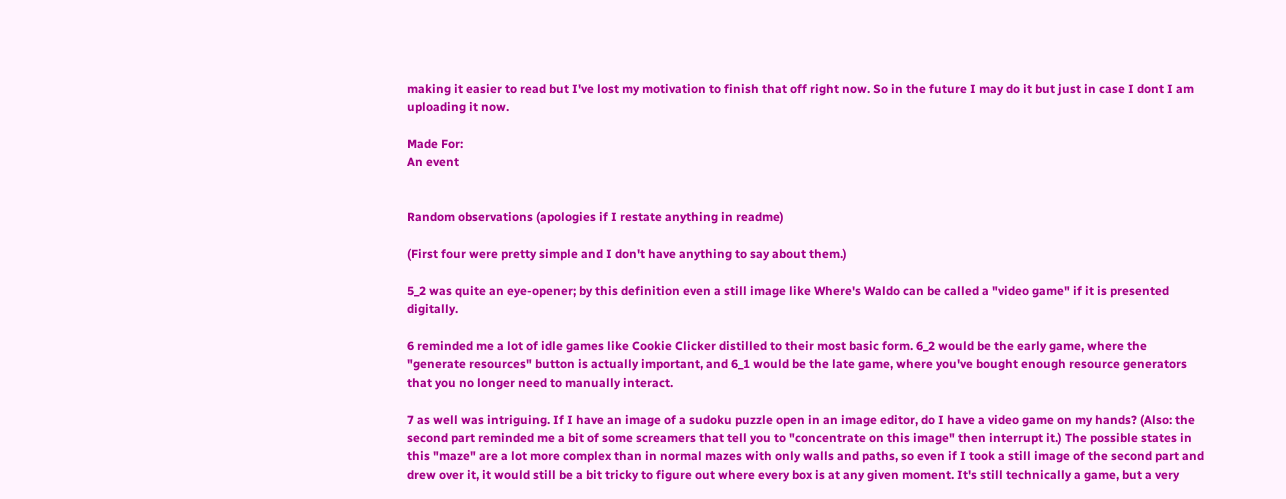making it easier to read but I've lost my motivation to finish that off right now. So in the future I may do it but just in case I dont I am uploading it now.

Made For:
An event


Random observations (apologies if I restate anything in readme)

(First four were pretty simple and I don't have anything to say about them.)

5_2 was quite an eye-opener; by this definition even a still image like Where's Waldo can be called a "video game" if it is presented digitally.

6 reminded me a lot of idle games like Cookie Clicker distilled to their most basic form. 6_2 would be the early game, where the "generate resources" button is actually important, and 6_1 would be the late game, where you've bought enough resource generators that you no longer need to manually interact.

7 as well was intriguing. If I have an image of a sudoku puzzle open in an image editor, do I have a video game on my hands? (Also: the second part reminded me a bit of some screamers that tell you to "concentrate on this image" then interrupt it.) The possible states in this "maze" are a lot more complex than in normal mazes with only walls and paths, so even if I took a still image of the second part and drew over it, it would still be a bit tricky to figure out where every box is at any given moment. It's still technically a game, but a very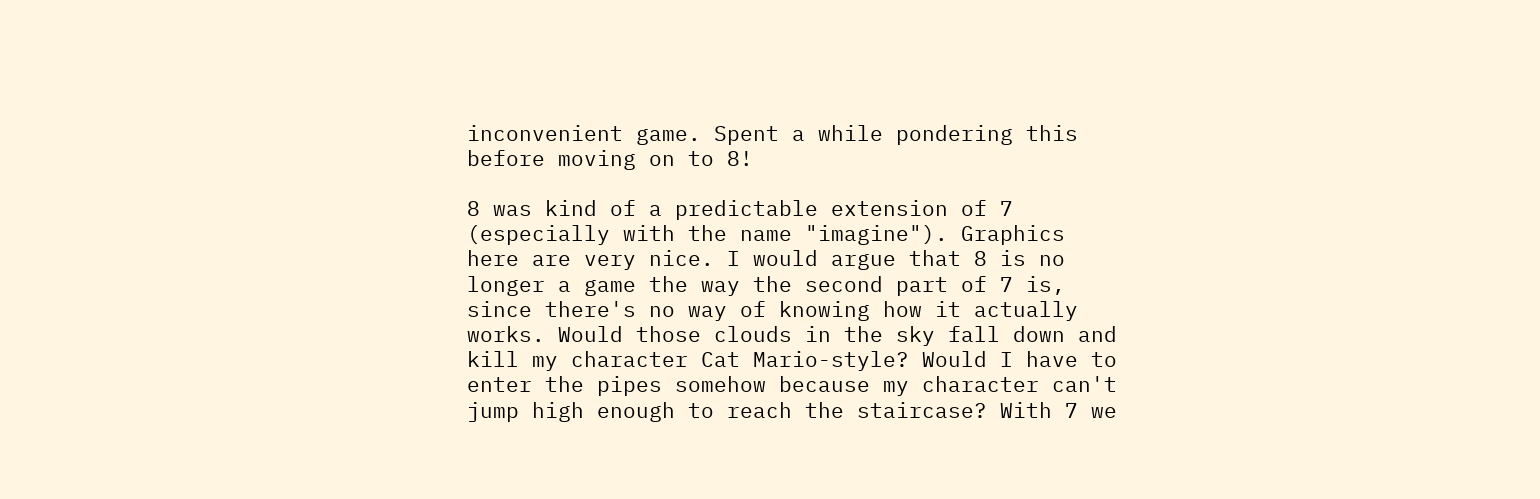inconvenient game. Spent a while pondering this before moving on to 8!

8 was kind of a predictable extension of 7 (especially with the name "imagine"). Graphics here are very nice. I would argue that 8 is no longer a game the way the second part of 7 is, since there's no way of knowing how it actually works. Would those clouds in the sky fall down and kill my character Cat Mario-style? Would I have to enter the pipes somehow because my character can't jump high enough to reach the staircase? With 7 we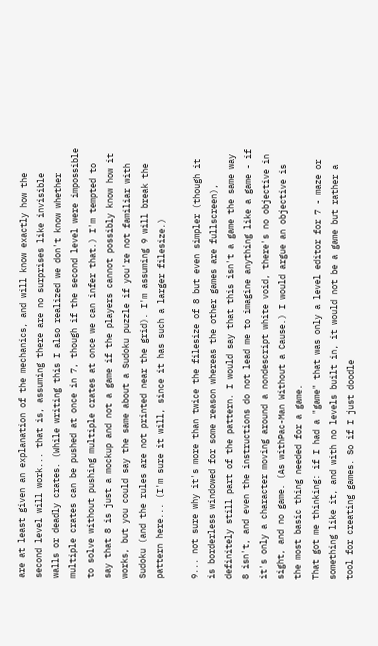are at least given an explanation of the mechanics, and will know exactly how the second level will work... that is, assuming there are no surprises like invisible walls or deadly crates. (While writing this I also realized we don't know whether multiple crates can be pushed at once in 7, though if the second level were impossible to solve without pushing multiple crates at once we can infer that.) I'm tempted to say that 8 is just a mockup and not a game if the players cannot possibly know how it works, but you could say the same about a Sudoku puzzle if you're not familiar with Sudoku (and the rules are not printed near the grid). I'm assuming 9 will break the pattern here... (I'm sure it will, since it has such a larger filesize.)

9... not sure why it's more than twice the filesize of 8 but even simpler (though it is borderless windowed for some reason whereas the other games are fullscreen), definitely still part of the pattern. I would say that this isn't a game the same way 8 isn't, and even the instructions do not lead me to imagine anything like a game - if it's only a character moving around a nondescript white void, there's no objective in sight, and no game. (As withPac-Man Without a Cause.) I would argue an objective is the most basic thing needed for a game.
That got me thinking: if I had a "game" that was only a level editor for 7 - maze or something like it, and with no levels built in, it would not be a game but rather a tool for creating games. So if I just doodle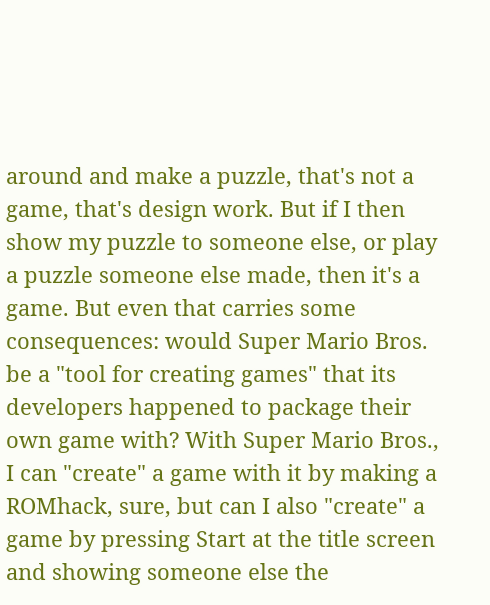around and make a puzzle, that's not a game, that's design work. But if I then show my puzzle to someone else, or play a puzzle someone else made, then it's a game. But even that carries some consequences: would Super Mario Bros. be a "tool for creating games" that its developers happened to package their own game with? With Super Mario Bros., I can "create" a game with it by making a ROMhack, sure, but can I also "create" a game by pressing Start at the title screen and showing someone else the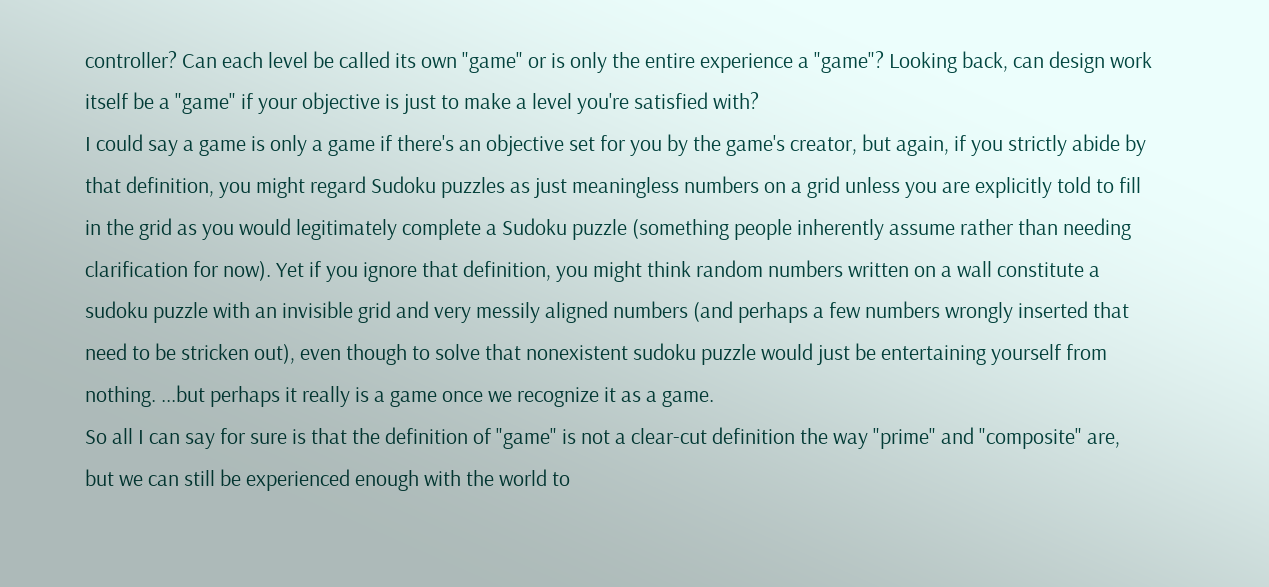controller? Can each level be called its own "game" or is only the entire experience a "game"? Looking back, can design work itself be a "game" if your objective is just to make a level you're satisfied with?
I could say a game is only a game if there's an objective set for you by the game's creator, but again, if you strictly abide by that definition, you might regard Sudoku puzzles as just meaningless numbers on a grid unless you are explicitly told to fill in the grid as you would legitimately complete a Sudoku puzzle (something people inherently assume rather than needing clarification for now). Yet if you ignore that definition, you might think random numbers written on a wall constitute a sudoku puzzle with an invisible grid and very messily aligned numbers (and perhaps a few numbers wrongly inserted that need to be stricken out), even though to solve that nonexistent sudoku puzzle would just be entertaining yourself from nothing. ...but perhaps it really is a game once we recognize it as a game.
So all I can say for sure is that the definition of "game" is not a clear-cut definition the way "prime" and "composite" are, but we can still be experienced enough with the world to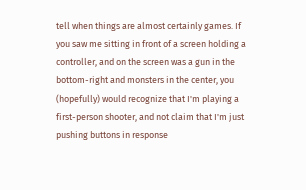tell when things are almost certainly games. If you saw me sitting in front of a screen holding a controller, and on the screen was a gun in the bottom-right and monsters in the center, you (hopefully) would recognize that I'm playing a first-person shooter, and not claim that I'm just pushing buttons in response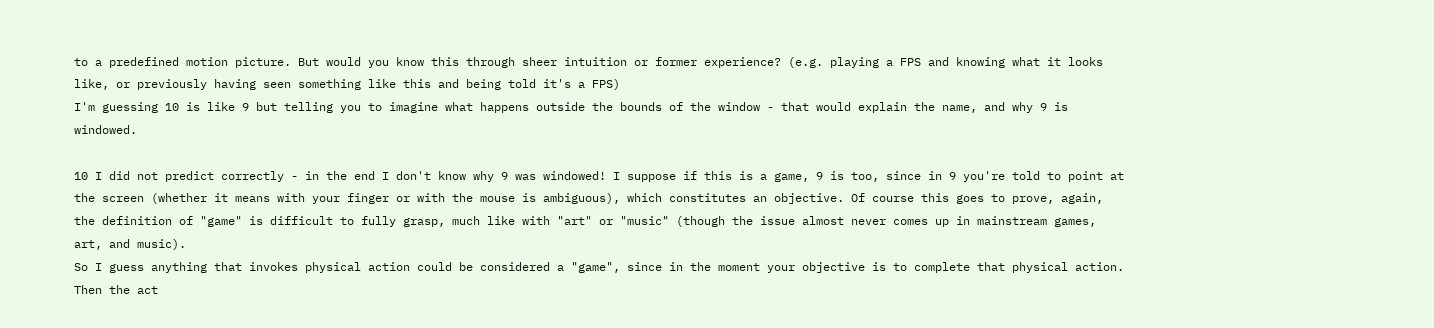to a predefined motion picture. But would you know this through sheer intuition or former experience? (e.g. playing a FPS and knowing what it looks like, or previously having seen something like this and being told it's a FPS)
I'm guessing 10 is like 9 but telling you to imagine what happens outside the bounds of the window - that would explain the name, and why 9 is windowed.

10 I did not predict correctly - in the end I don't know why 9 was windowed! I suppose if this is a game, 9 is too, since in 9 you're told to point at the screen (whether it means with your finger or with the mouse is ambiguous), which constitutes an objective. Of course this goes to prove, again, the definition of "game" is difficult to fully grasp, much like with "art" or "music" (though the issue almost never comes up in mainstream games, art, and music).
So I guess anything that invokes physical action could be considered a "game", since in the moment your objective is to complete that physical action. Then the act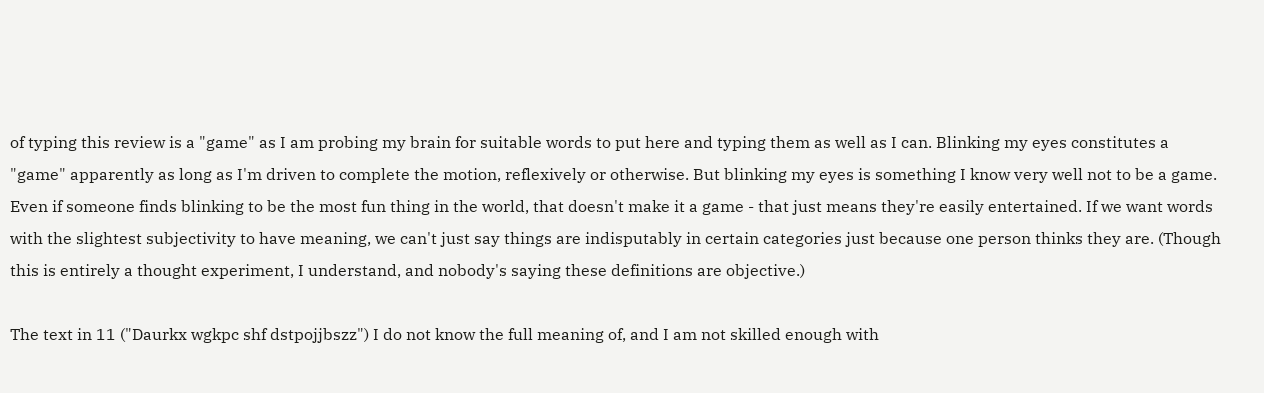of typing this review is a "game" as I am probing my brain for suitable words to put here and typing them as well as I can. Blinking my eyes constitutes a "game" apparently as long as I'm driven to complete the motion, reflexively or otherwise. But blinking my eyes is something I know very well not to be a game. Even if someone finds blinking to be the most fun thing in the world, that doesn't make it a game - that just means they're easily entertained. If we want words with the slightest subjectivity to have meaning, we can't just say things are indisputably in certain categories just because one person thinks they are. (Though this is entirely a thought experiment, I understand, and nobody's saying these definitions are objective.)

The text in 11 ("Daurkx wgkpc shf dstpojjbszz") I do not know the full meaning of, and I am not skilled enough with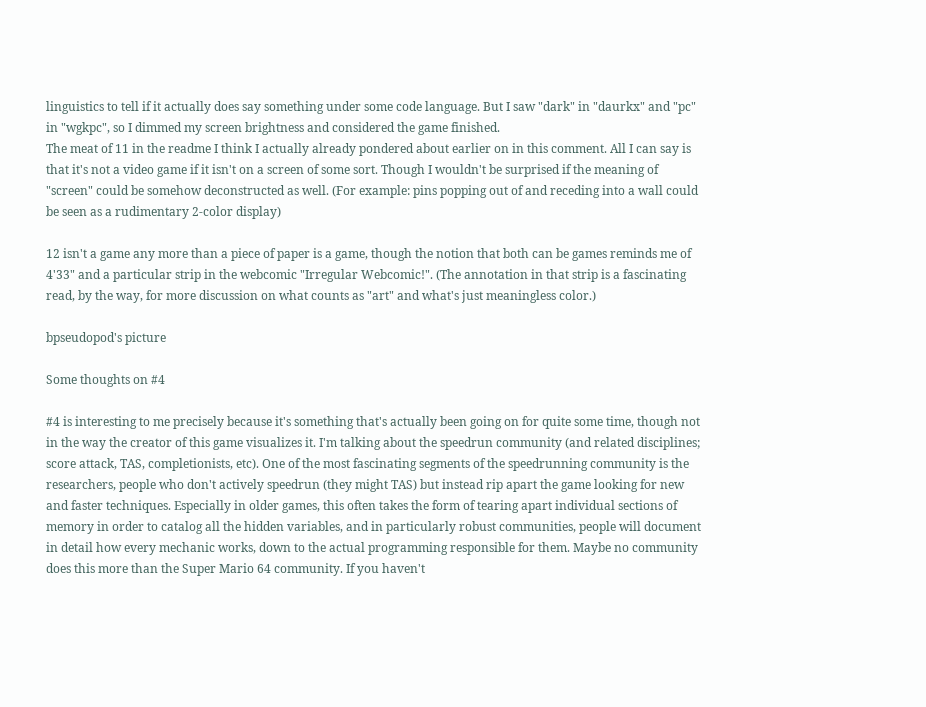linguistics to tell if it actually does say something under some code language. But I saw "dark" in "daurkx" and "pc" in "wgkpc", so I dimmed my screen brightness and considered the game finished.
The meat of 11 in the readme I think I actually already pondered about earlier on in this comment. All I can say is that it's not a video game if it isn't on a screen of some sort. Though I wouldn't be surprised if the meaning of "screen" could be somehow deconstructed as well. (For example: pins popping out of and receding into a wall could be seen as a rudimentary 2-color display)

12 isn't a game any more than a piece of paper is a game, though the notion that both can be games reminds me of 4'33" and a particular strip in the webcomic "Irregular Webcomic!". (The annotation in that strip is a fascinating read, by the way, for more discussion on what counts as "art" and what's just meaningless color.)

bpseudopod's picture

Some thoughts on #4

#4 is interesting to me precisely because it's something that's actually been going on for quite some time, though not in the way the creator of this game visualizes it. I'm talking about the speedrun community (and related disciplines; score attack, TAS, completionists, etc). One of the most fascinating segments of the speedrunning community is the researchers, people who don't actively speedrun (they might TAS) but instead rip apart the game looking for new and faster techniques. Especially in older games, this often takes the form of tearing apart individual sections of memory in order to catalog all the hidden variables, and in particularly robust communities, people will document in detail how every mechanic works, down to the actual programming responsible for them. Maybe no community does this more than the Super Mario 64 community. If you haven't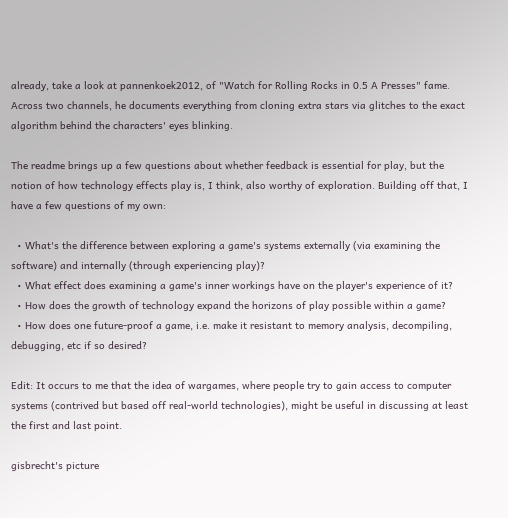already, take a look at pannenkoek2012, of "Watch for Rolling Rocks in 0.5 A Presses" fame. Across two channels, he documents everything from cloning extra stars via glitches to the exact algorithm behind the characters' eyes blinking.

The readme brings up a few questions about whether feedback is essential for play, but the notion of how technology effects play is, I think, also worthy of exploration. Building off that, I have a few questions of my own:

  • What's the difference between exploring a game's systems externally (via examining the software) and internally (through experiencing play)?
  • What effect does examining a game's inner workings have on the player's experience of it?
  • How does the growth of technology expand the horizons of play possible within a game?
  • How does one future-proof a game, i.e. make it resistant to memory analysis, decompiling, debugging, etc if so desired?

Edit: It occurs to me that the idea of wargames, where people try to gain access to computer systems (contrived but based off real-world technologies), might be useful in discussing at least the first and last point.

gisbrecht's picture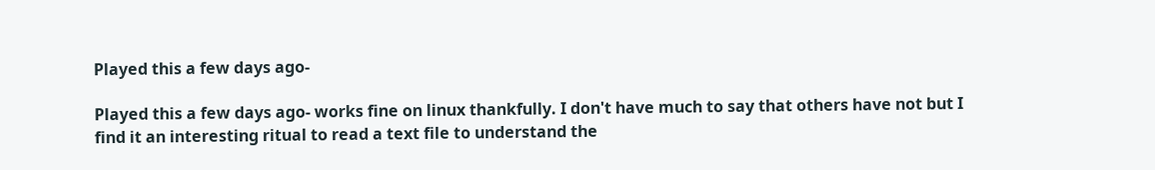Played this a few days ago-

Played this a few days ago- works fine on linux thankfully. I don't have much to say that others have not but I find it an interesting ritual to read a text file to understand the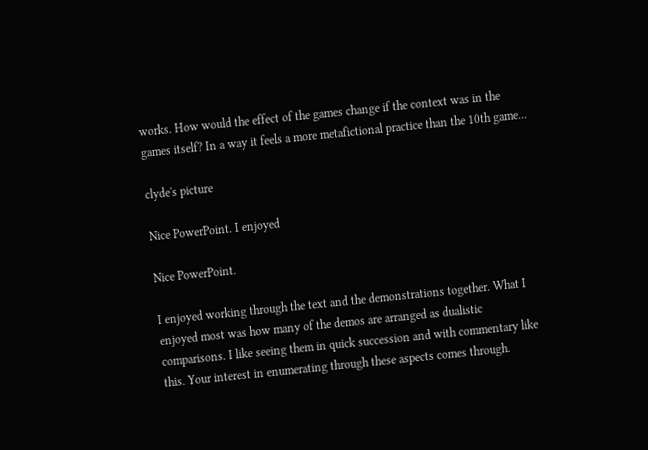works. How would the effect of the games change if the context was in the games itself? In a way it feels a more metafictional practice than the 10th game...

clyde's picture

Nice PowerPoint. I enjoyed

Nice PowerPoint.

I enjoyed working through the text and the demonstrations together. What I enjoyed most was how many of the demos are arranged as dualistic comparisons. I like seeing them in quick succession and with commentary like this. Your interest in enumerating through these aspects comes through.